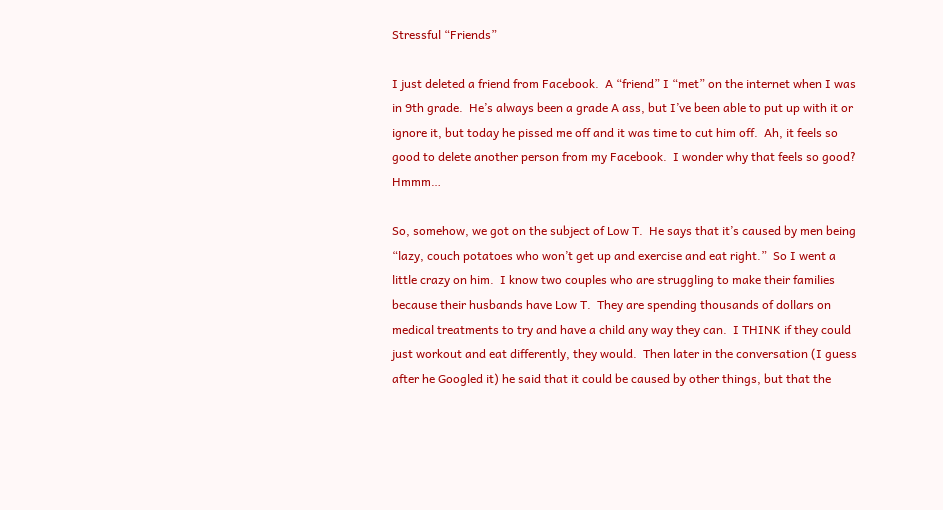Stressful “Friends”

I just deleted a friend from Facebook.  A “friend” I “met” on the internet when I was in 9th grade.  He’s always been a grade A ass, but I’ve been able to put up with it or ignore it, but today he pissed me off and it was time to cut him off.  Ah, it feels so good to delete another person from my Facebook.  I wonder why that feels so good? Hmmm…

So, somehow, we got on the subject of Low T.  He says that it’s caused by men being “lazy, couch potatoes who won’t get up and exercise and eat right.”  So I went a little crazy on him.  I know two couples who are struggling to make their families because their husbands have Low T.  They are spending thousands of dollars on medical treatments to try and have a child any way they can.  I THINK if they could just workout and eat differently, they would.  Then later in the conversation (I guess after he Googled it) he said that it could be caused by other things, but that the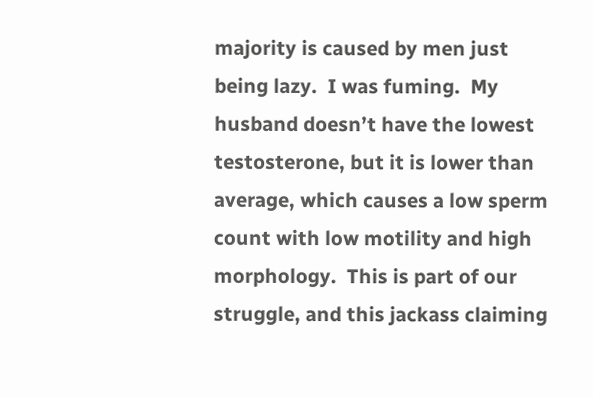majority is caused by men just being lazy.  I was fuming.  My husband doesn’t have the lowest testosterone, but it is lower than average, which causes a low sperm count with low motility and high morphology.  This is part of our struggle, and this jackass claiming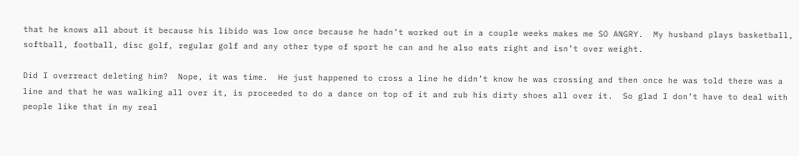that he knows all about it because his libido was low once because he hadn’t worked out in a couple weeks makes me SO ANGRY.  My husband plays basketball, softball, football, disc golf, regular golf and any other type of sport he can and he also eats right and isn’t over weight.

Did I overreact deleting him?  Nope, it was time.  He just happened to cross a line he didn’t know he was crossing and then once he was told there was a line and that he was walking all over it, is proceeded to do a dance on top of it and rub his dirty shoes all over it.  So glad I don’t have to deal with people like that in my real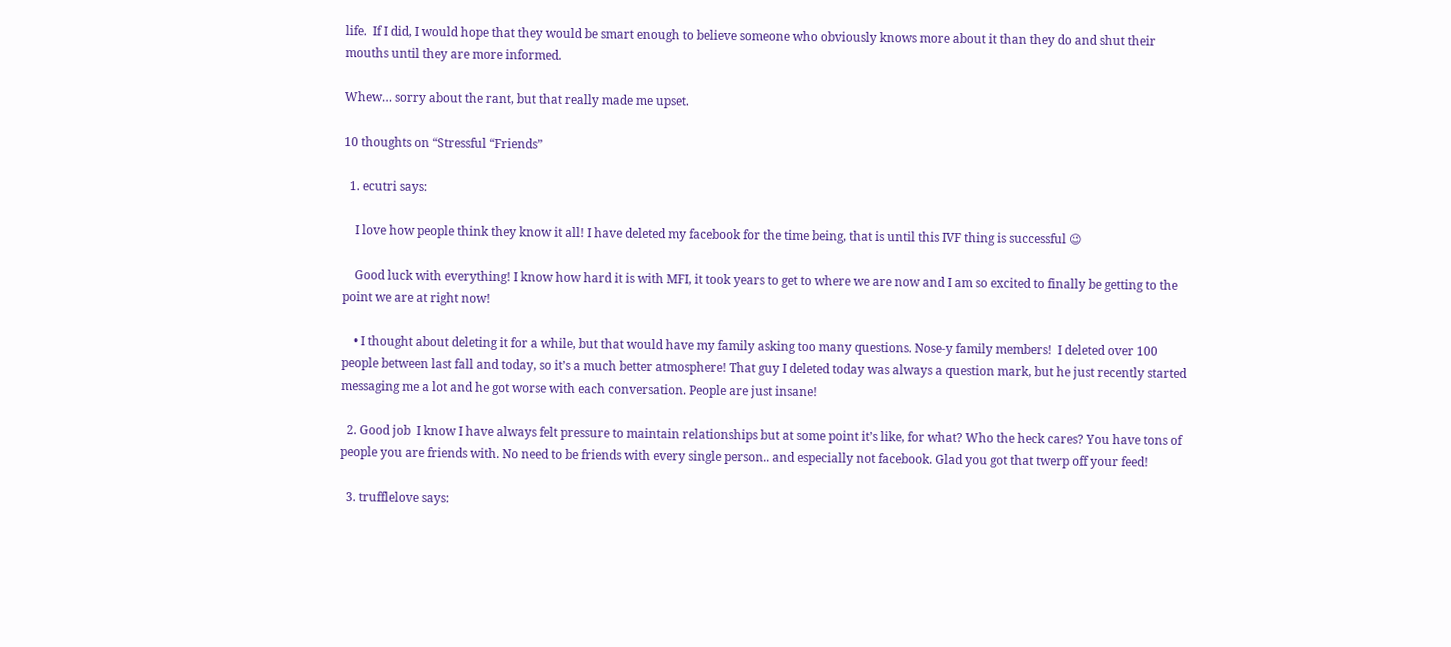life.  If I did, I would hope that they would be smart enough to believe someone who obviously knows more about it than they do and shut their mouths until they are more informed.

Whew… sorry about the rant, but that really made me upset.

10 thoughts on “Stressful “Friends”

  1. ecutri says:

    I love how people think they know it all! I have deleted my facebook for the time being, that is until this IVF thing is successful 😉

    Good luck with everything! I know how hard it is with MFI, it took years to get to where we are now and I am so excited to finally be getting to the point we are at right now!

    • I thought about deleting it for a while, but that would have my family asking too many questions. Nose-y family members!  I deleted over 100 people between last fall and today, so it’s a much better atmosphere! That guy I deleted today was always a question mark, but he just recently started messaging me a lot and he got worse with each conversation. People are just insane!

  2. Good job  I know I have always felt pressure to maintain relationships but at some point it’s like, for what? Who the heck cares? You have tons of people you are friends with. No need to be friends with every single person.. and especially not facebook. Glad you got that twerp off your feed!

  3. trufflelove says: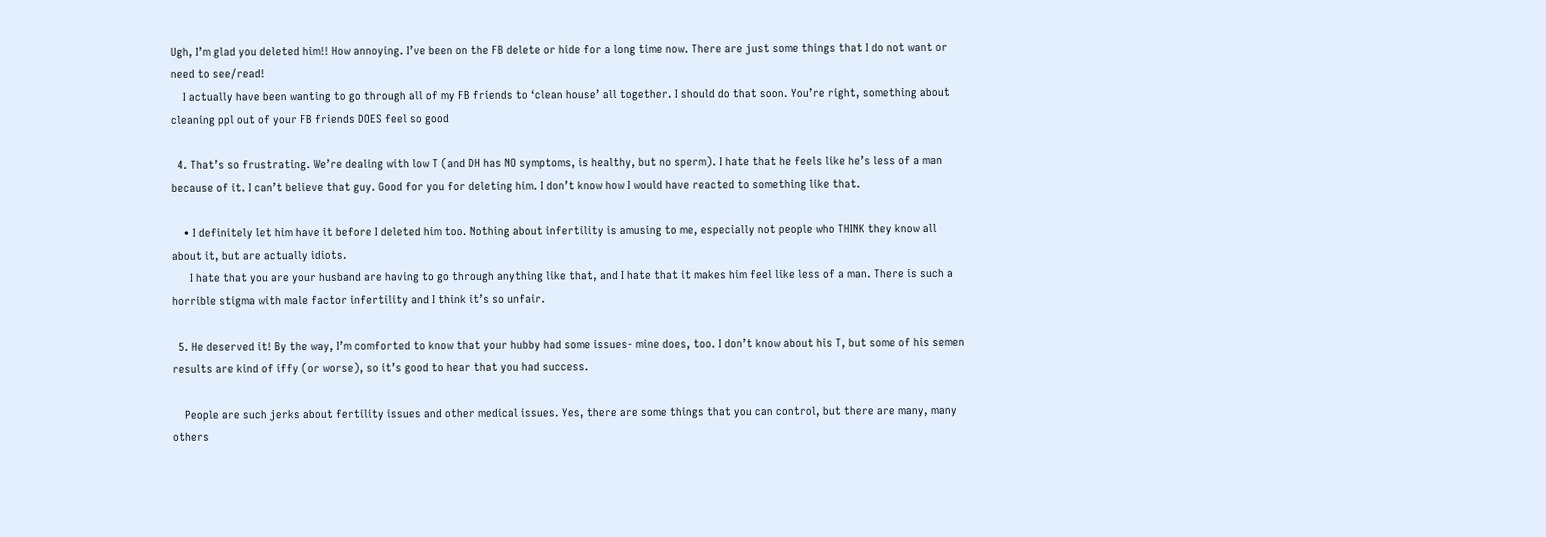Ugh, I’m glad you deleted him!! How annoying. I’ve been on the FB delete or hide for a long time now. There are just some things that I do not want or need to see/read!
    I actually have been wanting to go through all of my FB friends to ‘clean house’ all together. I should do that soon. You’re right, something about cleaning ppl out of your FB friends DOES feel so good

  4. That’s so frustrating. We’re dealing with low T (and DH has NO symptoms, is healthy, but no sperm). I hate that he feels like he’s less of a man because of it. I can’t believe that guy. Good for you for deleting him. I don’t know how I would have reacted to something like that.

    • I definitely let him have it before I deleted him too. Nothing about infertility is amusing to me, especially not people who THINK they know all about it, but are actually idiots.
      I hate that you are your husband are having to go through anything like that, and I hate that it makes him feel like less of a man. There is such a horrible stigma with male factor infertility and I think it’s so unfair.

  5. He deserved it! By the way, I’m comforted to know that your hubby had some issues- mine does, too. I don’t know about his T, but some of his semen results are kind of iffy (or worse), so it’s good to hear that you had success.

    People are such jerks about fertility issues and other medical issues. Yes, there are some things that you can control, but there are many, many others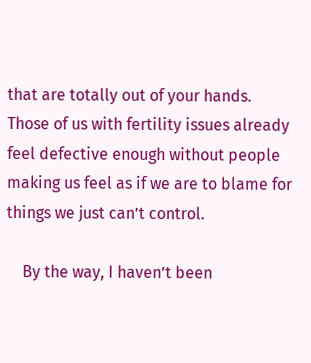that are totally out of your hands. Those of us with fertility issues already feel defective enough without people making us feel as if we are to blame for things we just can’t control.

    By the way, I haven’t been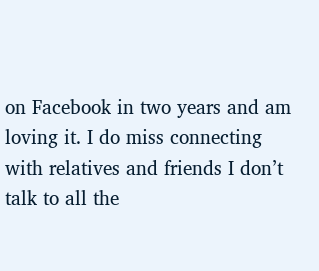on Facebook in two years and am loving it. I do miss connecting with relatives and friends I don’t talk to all the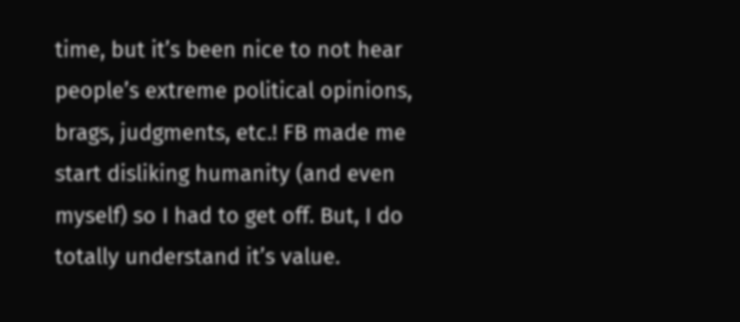time, but it’s been nice to not hear people’s extreme political opinions, brags, judgments, etc.! FB made me start disliking humanity (and even myself) so I had to get off. But, I do totally understand it’s value.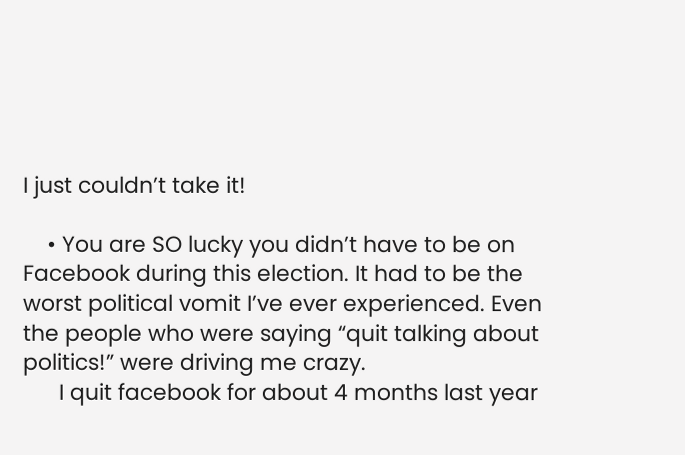I just couldn’t take it!

    • You are SO lucky you didn’t have to be on Facebook during this election. It had to be the worst political vomit I’ve ever experienced. Even the people who were saying “quit talking about politics!” were driving me crazy.
      I quit facebook for about 4 months last year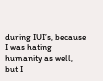during IUI’s, because I was hating humanity as well, but I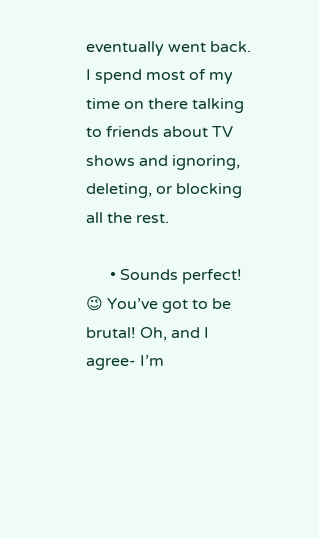eventually went back. I spend most of my time on there talking to friends about TV shows and ignoring, deleting, or blocking all the rest.

      • Sounds perfect! 😉 You’ve got to be brutal! Oh, and I agree- I’m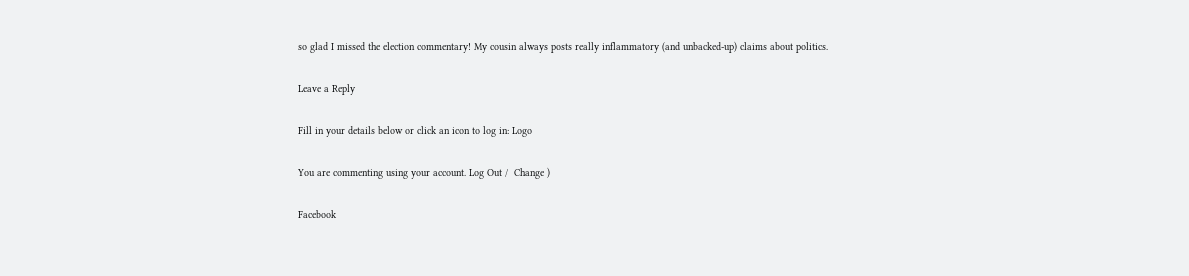so glad I missed the election commentary! My cousin always posts really inflammatory (and unbacked-up) claims about politics.

Leave a Reply

Fill in your details below or click an icon to log in: Logo

You are commenting using your account. Log Out /  Change )

Facebook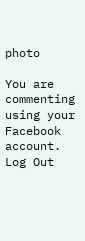photo

You are commenting using your Facebook account. Log Out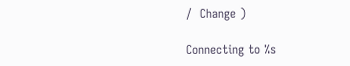/  Change )

Connecting to %s